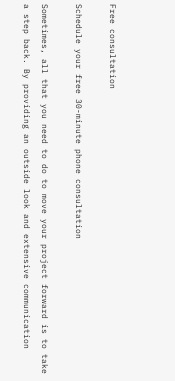Free consultation

Schedule your free 30-minute phone consultation

Sometimes, all that you need to do to move your project forward is to take a step back. By providing an outside look and extensive communication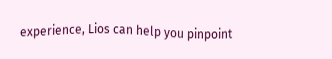experience, Lios can help you pinpoint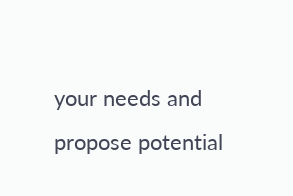your needs and propose potential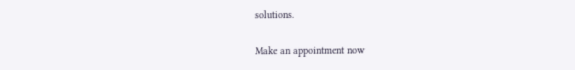solutions.

Make an appointment now